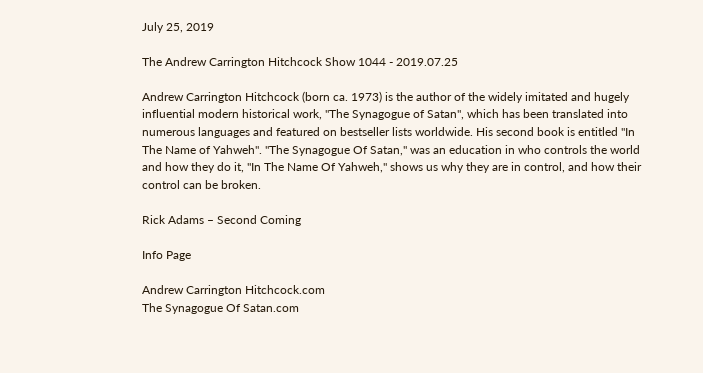July 25, 2019

The Andrew Carrington Hitchcock Show 1044 - 2019.07.25

Andrew Carrington Hitchcock (born ca. 1973) is the author of the widely imitated and hugely influential modern historical work, "The Synagogue of Satan", which has been translated into numerous languages and featured on bestseller lists worldwide. His second book is entitled "In The Name of Yahweh". "The Synagogue Of Satan," was an education in who controls the world and how they do it, "In The Name Of Yahweh," shows us why they are in control, and how their control can be broken.

Rick Adams – Second Coming

Info Page

Andrew Carrington Hitchcock.com
The Synagogue Of Satan.com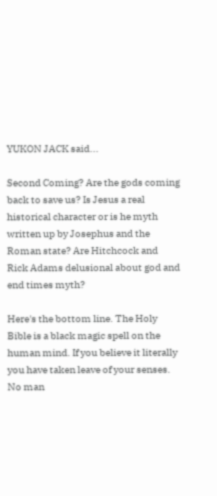YUKON JACK said...

Second Coming? Are the gods coming back to save us? Is Jesus a real historical character or is he myth written up by Josephus and the Roman state? Are Hitchcock and Rick Adams delusional about god and end times myth?

Here's the bottom line. The Holy Bible is a black magic spell on the human mind. If you believe it literally you have taken leave of your senses. No man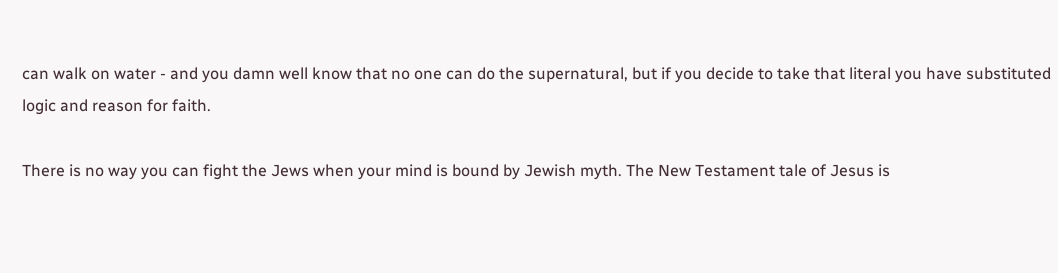can walk on water - and you damn well know that no one can do the supernatural, but if you decide to take that literal you have substituted logic and reason for faith.

There is no way you can fight the Jews when your mind is bound by Jewish myth. The New Testament tale of Jesus is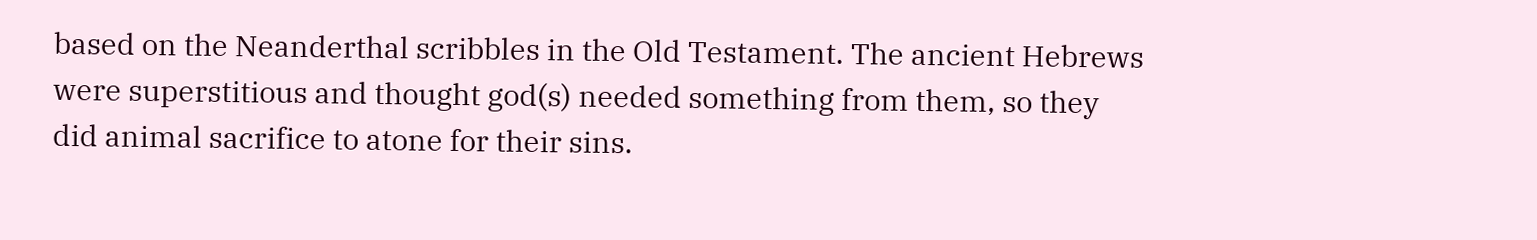based on the Neanderthal scribbles in the Old Testament. The ancient Hebrews were superstitious and thought god(s) needed something from them, so they did animal sacrifice to atone for their sins.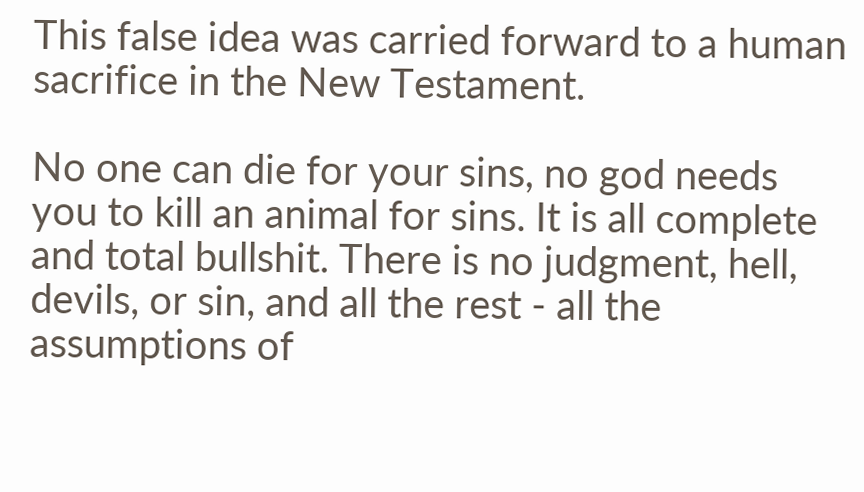This false idea was carried forward to a human sacrifice in the New Testament.

No one can die for your sins, no god needs you to kill an animal for sins. It is all complete and total bullshit. There is no judgment, hell, devils, or sin, and all the rest - all the assumptions of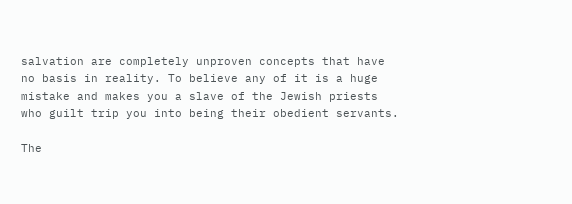salvation are completely unproven concepts that have no basis in reality. To believe any of it is a huge mistake and makes you a slave of the Jewish priests who guilt trip you into being their obedient servants.

The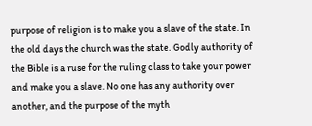purpose of religion is to make you a slave of the state. In the old days the church was the state. Godly authority of the Bible is a ruse for the ruling class to take your power and make you a slave. No one has any authority over another, and the purpose of the myth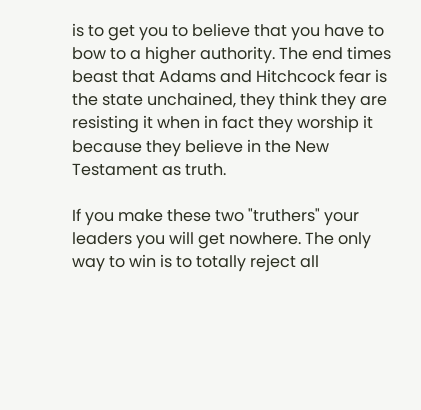is to get you to believe that you have to bow to a higher authority. The end times beast that Adams and Hitchcock fear is the state unchained, they think they are resisting it when in fact they worship it because they believe in the New Testament as truth.

If you make these two "truthers" your leaders you will get nowhere. The only way to win is to totally reject all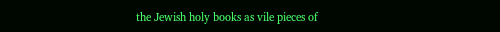the Jewish holy books as vile pieces of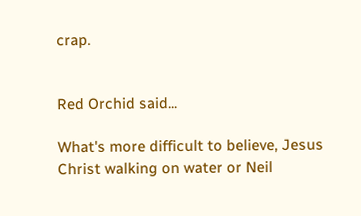crap.


Red Orchid said...

What's more difficult to believe, Jesus Christ walking on water or Neil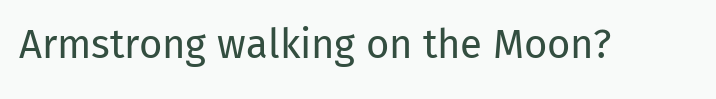Armstrong walking on the Moon?